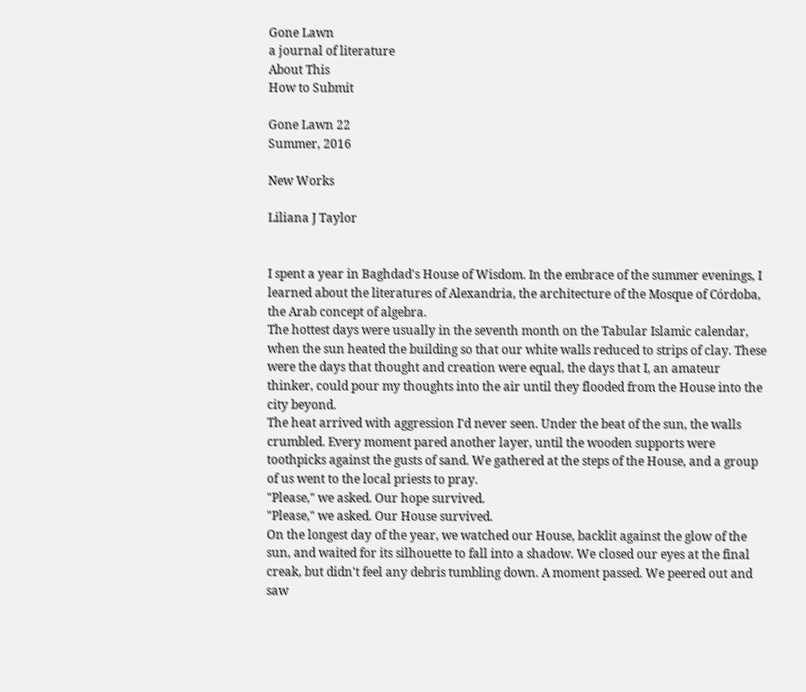Gone Lawn
a journal of literature
About This
How to Submit

Gone Lawn 22
Summer, 2016

New Works

Liliana J Taylor


I spent a year in Baghdad's House of Wisdom. In the embrace of the summer evenings, I learned about the literatures of Alexandria, the architecture of the Mosque of Córdoba, the Arab concept of algebra.
The hottest days were usually in the seventh month on the Tabular Islamic calendar, when the sun heated the building so that our white walls reduced to strips of clay. These were the days that thought and creation were equal, the days that I, an amateur thinker, could pour my thoughts into the air until they flooded from the House into the city beyond.
The heat arrived with aggression I'd never seen. Under the beat of the sun, the walls crumbled. Every moment pared another layer, until the wooden supports were toothpicks against the gusts of sand. We gathered at the steps of the House, and a group of us went to the local priests to pray.
"Please," we asked. Our hope survived.
"Please," we asked. Our House survived.
On the longest day of the year, we watched our House, backlit against the glow of the sun, and waited for its silhouette to fall into a shadow. We closed our eyes at the final creak, but didn't feel any debris tumbling down. A moment passed. We peered out and saw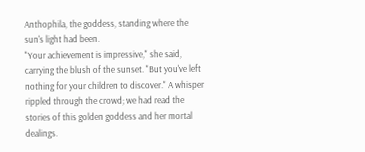Anthophila, the goddess, standing where the sun's light had been.
"Your achievement is impressive," she said, carrying the blush of the sunset. "But you've left nothing for your children to discover." A whisper rippled through the crowd; we had read the stories of this golden goddess and her mortal dealings.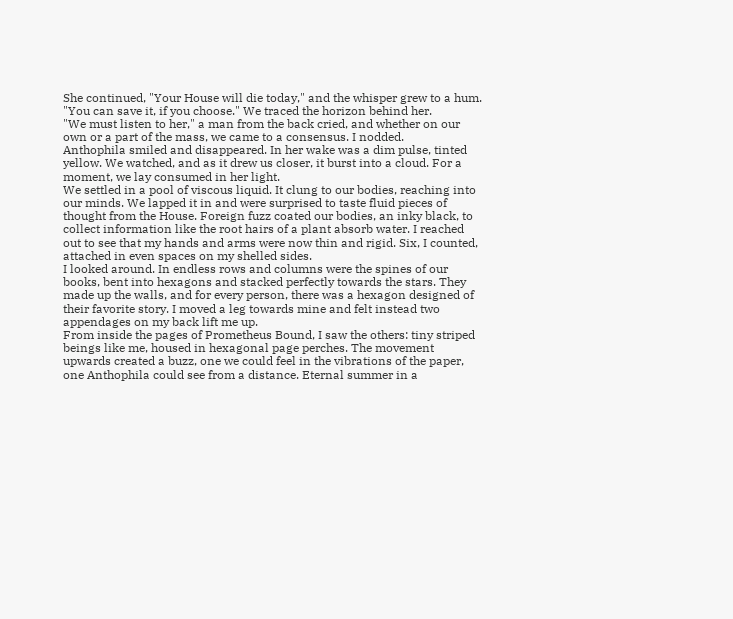She continued, "Your House will die today," and the whisper grew to a hum. "You can save it, if you choose." We traced the horizon behind her.
"We must listen to her," a man from the back cried, and whether on our own or a part of the mass, we came to a consensus. I nodded.
Anthophila smiled and disappeared. In her wake was a dim pulse, tinted yellow. We watched, and as it drew us closer, it burst into a cloud. For a moment, we lay consumed in her light.
We settled in a pool of viscous liquid. It clung to our bodies, reaching into our minds. We lapped it in and were surprised to taste fluid pieces of thought from the House. Foreign fuzz coated our bodies, an inky black, to collect information like the root hairs of a plant absorb water. I reached out to see that my hands and arms were now thin and rigid. Six, I counted, attached in even spaces on my shelled sides.
I looked around. In endless rows and columns were the spines of our books, bent into hexagons and stacked perfectly towards the stars. They made up the walls, and for every person, there was a hexagon designed of their favorite story. I moved a leg towards mine and felt instead two appendages on my back lift me up.
From inside the pages of Prometheus Bound, I saw the others: tiny striped beings like me, housed in hexagonal page perches. The movement upwards created a buzz, one we could feel in the vibrations of the paper, one Anthophila could see from a distance. Eternal summer in a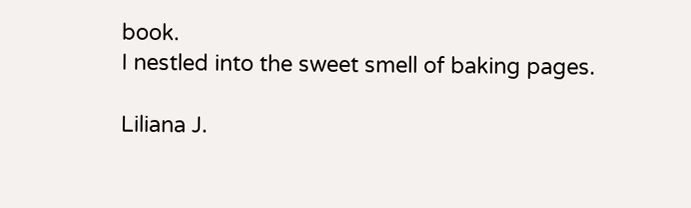book.
I nestled into the sweet smell of baking pages.

Liliana J.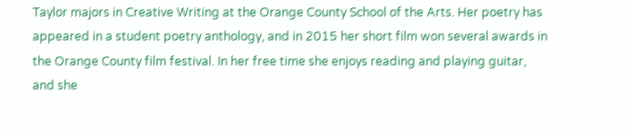Taylor majors in Creative Writing at the Orange County School of the Arts. Her poetry has appeared in a student poetry anthology, and in 2015 her short film won several awards in the Orange County film festival. In her free time she enjoys reading and playing guitar, and she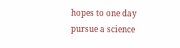hopes to one day pursue a science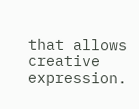that allows creative expression.